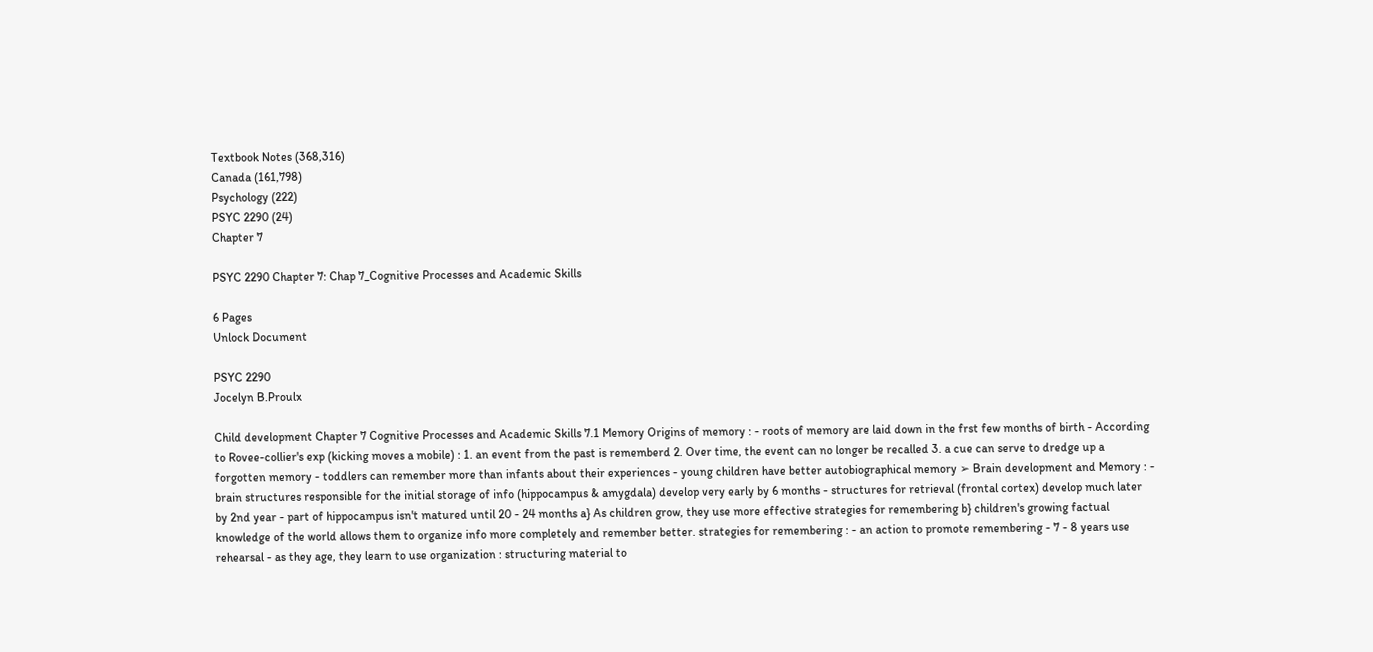Textbook Notes (368,316)
Canada (161,798)
Psychology (222)
PSYC 2290 (24)
Chapter 7

PSYC 2290 Chapter 7: Chap 7_Cognitive Processes and Academic Skills

6 Pages
Unlock Document

PSYC 2290
Jocelyn B.Proulx

Child development Chapter 7 Cognitive Processes and Academic Skills 7.1 Memory Origins of memory : - roots of memory are laid down in the frst few months of birth - According to Rovee-collier's exp (kicking moves a mobile) : 1. an event from the past is rememberd 2. Over time, the event can no longer be recalled 3. a cue can serve to dredge up a forgotten memory - toddlers can remember more than infants about their experiences - young children have better autobiographical memory ➢ Brain development and Memory : - brain structures responsible for the initial storage of info (hippocampus & amygdala) develop very early by 6 months - structures for retrieval (frontal cortex) develop much later by 2nd year - part of hippocampus isn't matured until 20 - 24 months a} As children grow, they use more effective strategies for remembering b} children's growing factual knowledge of the world allows them to organize info more completely and remember better. strategies for remembering : - an action to promote remembering - 7 - 8 years use rehearsal - as they age, they learn to use organization : structuring material to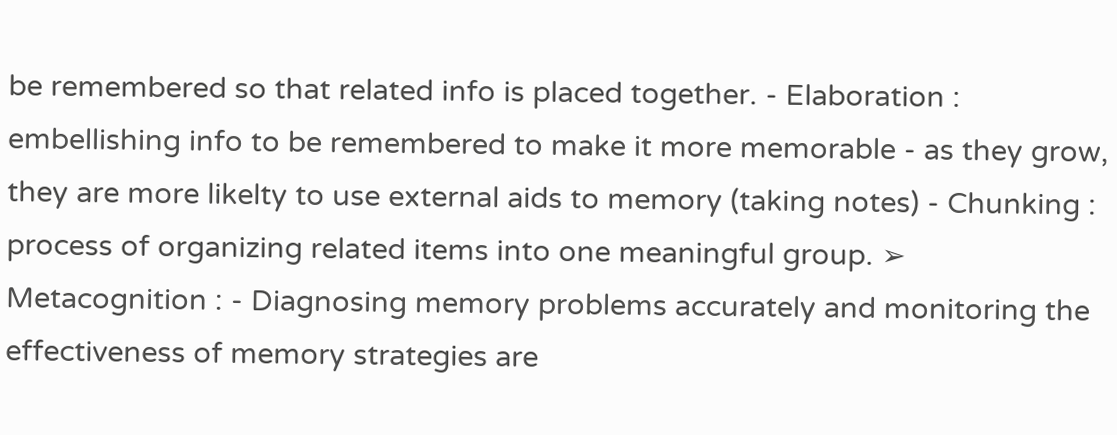be remembered so that related info is placed together. - Elaboration : embellishing info to be remembered to make it more memorable - as they grow, they are more likelty to use external aids to memory (taking notes) - Chunking : process of organizing related items into one meaningful group. ➢ Metacognition : - Diagnosing memory problems accurately and monitoring the effectiveness of memory strategies are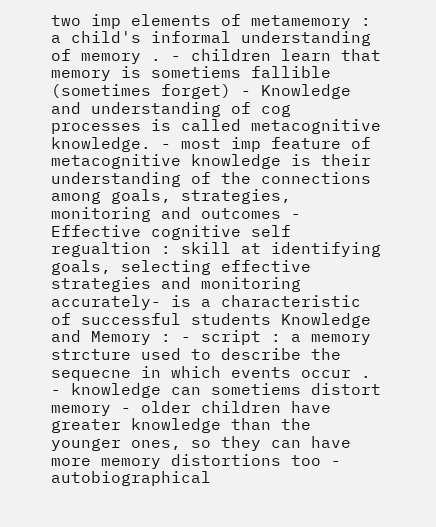two imp elements of metamemory : a child's informal understanding of memory . - children learn that memory is sometiems fallible (sometimes forget) - Knowledge and understanding of cog processes is called metacognitive knowledge. - most imp feature of metacognitive knowledge is their understanding of the connections among goals, strategies, monitoring and outcomes - Effective cognitive self regualtion : skill at identifying goals, selecting effective strategies and monitoring accurately- is a characteristic of successful students Knowledge and Memory : - script : a memory strcture used to describe the sequecne in which events occur . - knowledge can sometiems distort memory - older children have greater knowledge than the younger ones, so they can have more memory distortions too - autobiographical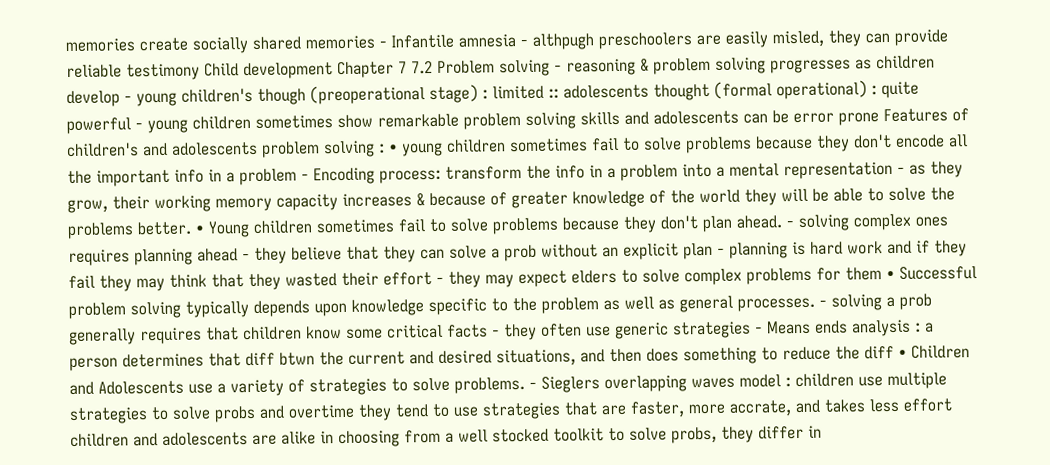memories create socially shared memories - Infantile amnesia - althpugh preschoolers are easily misled, they can provide reliable testimony Child development Chapter 7 7.2 Problem solving - reasoning & problem solving progresses as children develop - young children's though (preoperational stage) : limited :: adolescents thought (formal operational) : quite powerful - young children sometimes show remarkable problem solving skills and adolescents can be error prone Features of children's and adolescents problem solving : • young children sometimes fail to solve problems because they don't encode all the important info in a problem - Encoding process: transform the info in a problem into a mental representation - as they grow, their working memory capacity increases & because of greater knowledge of the world they will be able to solve the problems better. • Young children sometimes fail to solve problems because they don't plan ahead. - solving complex ones requires planning ahead - they believe that they can solve a prob without an explicit plan - planning is hard work and if they fail they may think that they wasted their effort - they may expect elders to solve complex problems for them • Successful problem solving typically depends upon knowledge specific to the problem as well as general processes. - solving a prob generally requires that children know some critical facts - they often use generic strategies - Means ends analysis : a person determines that diff btwn the current and desired situations, and then does something to reduce the diff • Children and Adolescents use a variety of strategies to solve problems. - Sieglers overlapping waves model : children use multiple strategies to solve probs and overtime they tend to use strategies that are faster, more accrate, and takes less effort children and adolescents are alike in choosing from a well stocked toolkit to solve probs, they differ in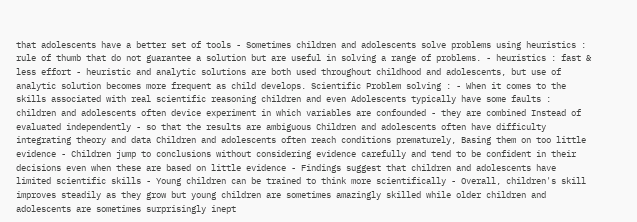that adolescents have a better set of tools - Sometimes children and adolescents solve problems using heuristics : rule of thumb that do not guarantee a solution but are useful in solving a range of problems. - heuristics : fast & less effort - heuristic and analytic solutions are both used throughout childhood and adolescents, but use of analytic solution becomes more frequent as child develops. Scientific Problem solving : - When it comes to the skills associated with real scientific reasoning children and even Adolescents typically have some faults : children and adolescents often device experiment in which variables are confounded - they are combined Instead of evaluated independently - so that the results are ambiguous Children and adolescents often have difficulty integrating theory and data Children and adolescents often reach conditions prematurely, Basing them on too little evidence - Children jump to conclusions without considering evidence carefully and tend to be confident in their decisions even when these are based on little evidence - Findings suggest that children and adolescents have limited scientific skills - Young children can be trained to think more scientifically - Overall, children's skill improves steadily as they grow but young children are sometimes amazingly skilled while older children and adolescents are sometimes surprisingly inept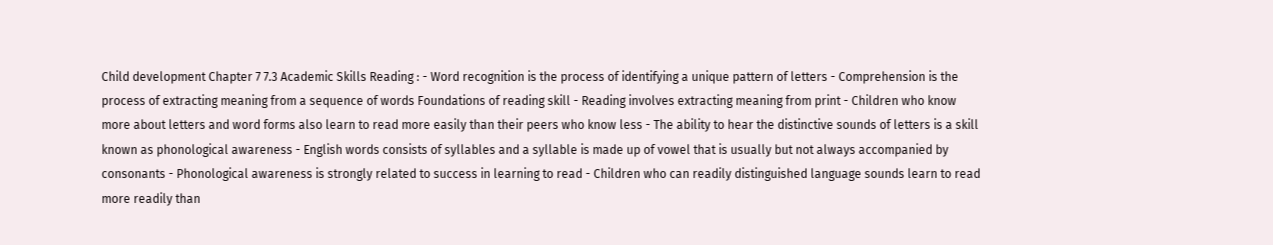Child development Chapter 7 7.3 Academic Skills Reading : - Word recognition is the process of identifying a unique pattern of letters - Comprehension is the process of extracting meaning from a sequence of words Foundations of reading skill - Reading involves extracting meaning from print - Children who know more about letters and word forms also learn to read more easily than their peers who know less - The ability to hear the distinctive sounds of letters is a skill known as phonological awareness - English words consists of syllables and a syllable is made up of vowel that is usually but not always accompanied by consonants - Phonological awareness is strongly related to success in learning to read - Children who can readily distinguished language sounds learn to read more readily than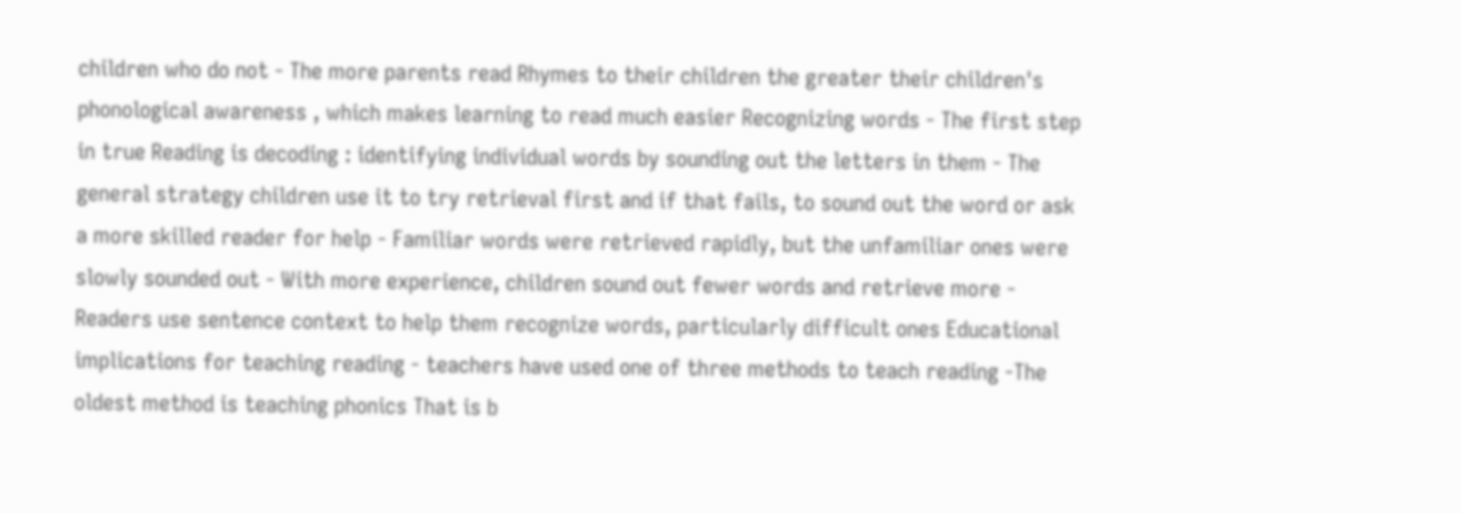children who do not - The more parents read Rhymes to their children the greater their children's phonological awareness , which makes learning to read much easier Recognizing words - The first step in true Reading is decoding : identifying individual words by sounding out the letters in them - The general strategy children use it to try retrieval first and if that fails, to sound out the word or ask a more skilled reader for help - Familiar words were retrieved rapidly, but the unfamiliar ones were slowly sounded out - With more experience, children sound out fewer words and retrieve more - Readers use sentence context to help them recognize words, particularly difficult ones Educational implications for teaching reading - teachers have used one of three methods to teach reading -The oldest method is teaching phonics That is b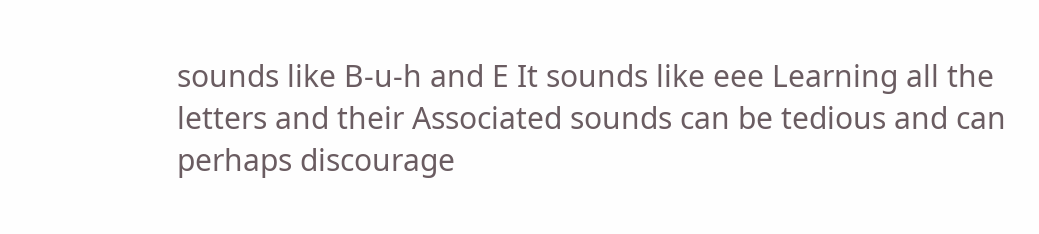sounds like B-u-h and E It sounds like eee Learning all the letters and their Associated sounds can be tedious and can perhaps discourage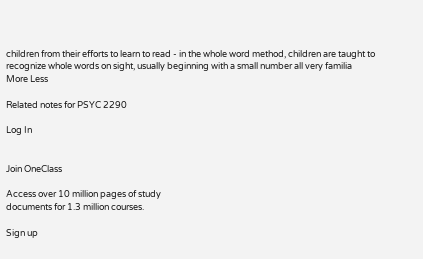children from their efforts to learn to read - in the whole word method, children are taught to recognize whole words on sight, usually beginning with a small number all very familia
More Less

Related notes for PSYC 2290

Log In


Join OneClass

Access over 10 million pages of study
documents for 1.3 million courses.

Sign up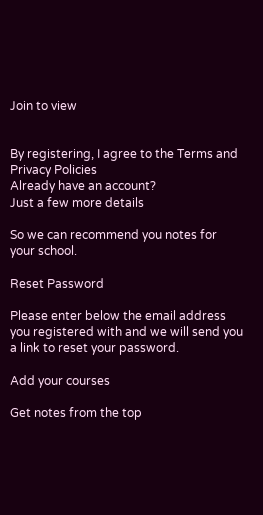Join to view


By registering, I agree to the Terms and Privacy Policies
Already have an account?
Just a few more details

So we can recommend you notes for your school.

Reset Password

Please enter below the email address you registered with and we will send you a link to reset your password.

Add your courses

Get notes from the top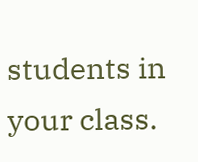students in your class.